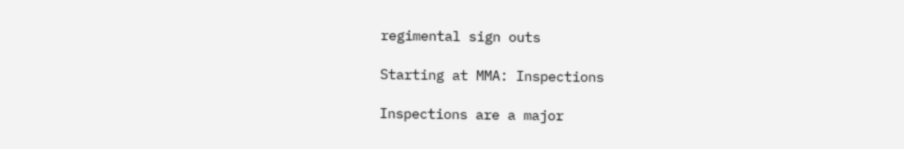regimental sign outs

Starting at MMA: Inspections

Inspections are a major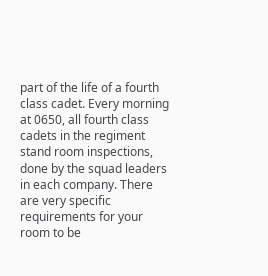part of the life of a fourth class cadet. Every morning at 0650, all fourth class cadets in the regiment stand room inspections, done by the squad leaders in each company. There are very specific requirements for your room to be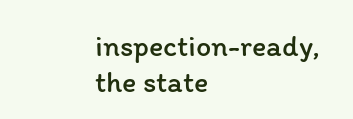inspection-ready, the state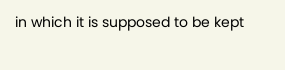in which it is supposed to be kept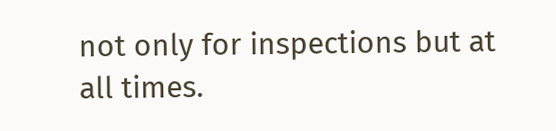not only for inspections but at all times.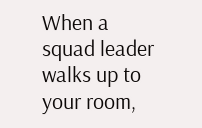When a squad leader walks up to your room,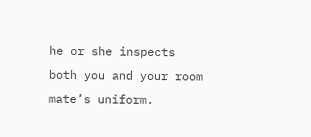he or she inspects both you and your room mate’s uniform.